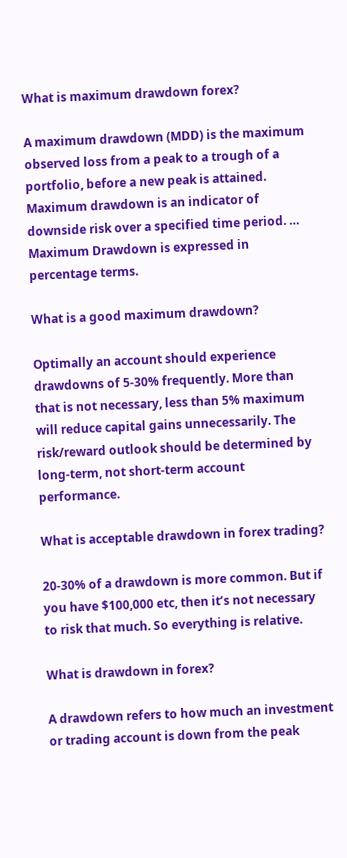What is maximum drawdown forex?

A maximum drawdown (MDD) is the maximum observed loss from a peak to a trough of a portfolio, before a new peak is attained. Maximum drawdown is an indicator of downside risk over a specified time period. … Maximum Drawdown is expressed in percentage terms.

What is a good maximum drawdown?

Optimally an account should experience drawdowns of 5-30% frequently. More than that is not necessary, less than 5% maximum will reduce capital gains unnecessarily. The risk/reward outlook should be determined by long-term, not short-term account performance.

What is acceptable drawdown in forex trading?

20-30% of a drawdown is more common. But if you have $100,000 etc, then it’s not necessary to risk that much. So everything is relative.

What is drawdown in forex?

A drawdown refers to how much an investment or trading account is down from the peak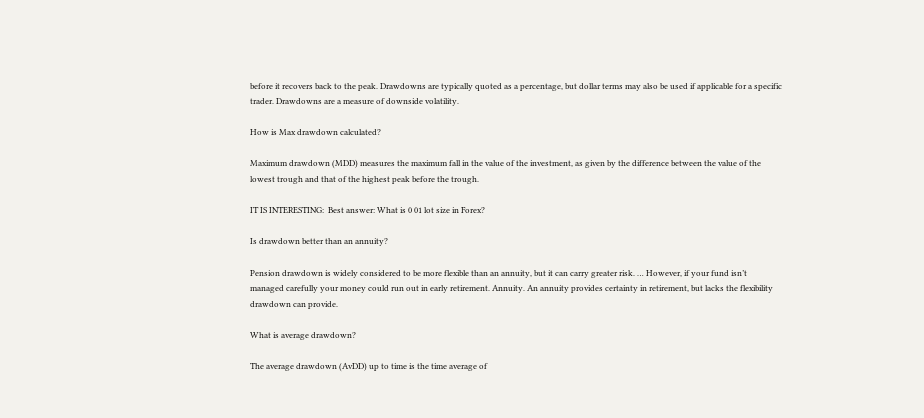before it recovers back to the peak. Drawdowns are typically quoted as a percentage, but dollar terms may also be used if applicable for a specific trader. Drawdowns are a measure of downside volatility.

How is Max drawdown calculated?

Maximum drawdown (MDD) measures the maximum fall in the value of the investment, as given by the difference between the value of the lowest trough and that of the highest peak before the trough.

IT IS INTERESTING:  Best answer: What is 0 01 lot size in Forex?

Is drawdown better than an annuity?

Pension drawdown is widely considered to be more flexible than an annuity, but it can carry greater risk. … However, if your fund isn’t managed carefully your money could run out in early retirement. Annuity. An annuity provides certainty in retirement, but lacks the flexibility drawdown can provide.

What is average drawdown?

The average drawdown (AvDD) up to time is the time average of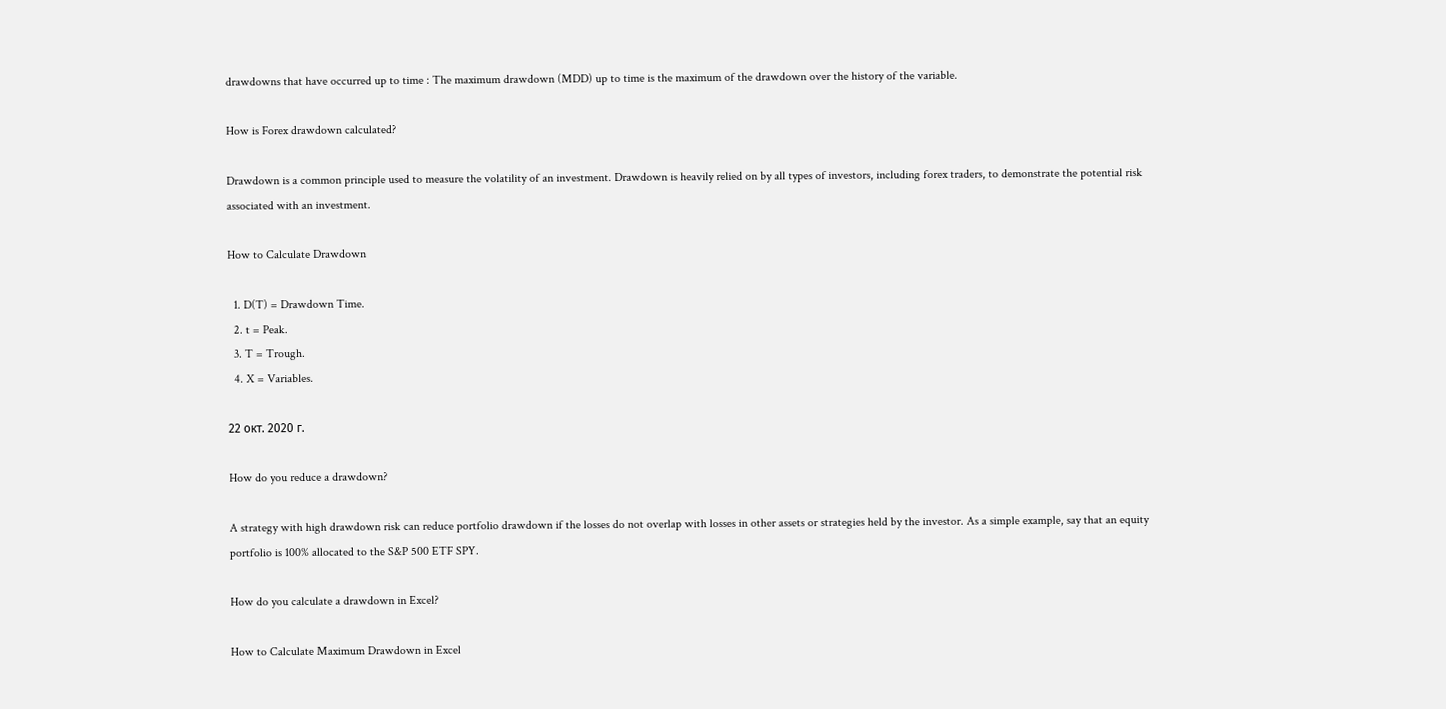drawdowns that have occurred up to time : The maximum drawdown (MDD) up to time is the maximum of the drawdown over the history of the variable.

How is Forex drawdown calculated?

Drawdown is a common principle used to measure the volatility of an investment. Drawdown is heavily relied on by all types of investors, including forex traders, to demonstrate the potential risk associated with an investment.

How to Calculate Drawdown

  1. D(T) = Drawdown Time.
  2. t = Peak.
  3. T = Trough.
  4. X = Variables.

22 окт. 2020 г.

How do you reduce a drawdown?

A strategy with high drawdown risk can reduce portfolio drawdown if the losses do not overlap with losses in other assets or strategies held by the investor. As a simple example, say that an equity portfolio is 100% allocated to the S&P 500 ETF SPY.

How do you calculate a drawdown in Excel?

How to Calculate Maximum Drawdown in Excel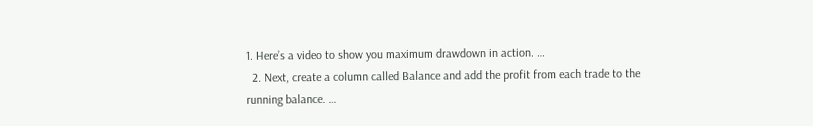1. Here’s a video to show you maximum drawdown in action. …
  2. Next, create a column called Balance and add the profit from each trade to the running balance. …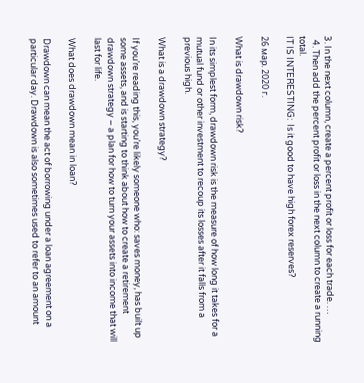3. In the next column, create a percent profit or loss for each trade. …
  4. Then add the percent profit or loss in the next column to create a running total.
IT IS INTERESTING:  Is it good to have high forex reserves?

26 мар. 2020 г.

What is drawdown risk?

In its simplest form, drawdown risk is the measure of how long it takes for a mutual fund or other investment to recoup its losses after it falls from a previous high.

What is a drawdown strategy?

If you’re reading this, you’re likely someone who: saves money, has built up some assets, and is starting to think about how to create a retirement drawdown strategy – a plan for how to turn your assets into income that will last for life.

What does drawdown mean in loan?

Drawdown can mean the act of borrowing under a loan agreement on a particular day. Drawdown is also sometimes used to refer to an amount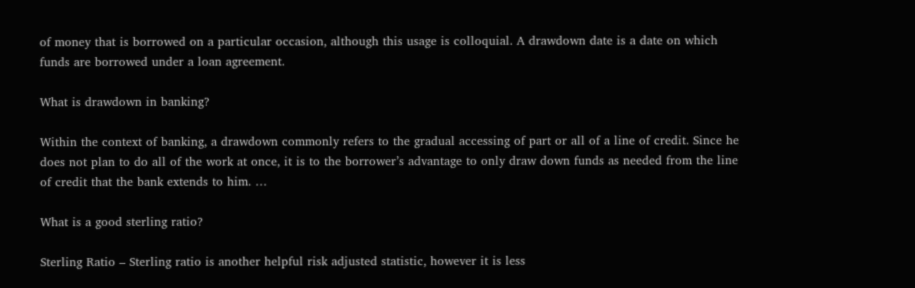of money that is borrowed on a particular occasion, although this usage is colloquial. A drawdown date is a date on which funds are borrowed under a loan agreement.

What is drawdown in banking?

Within the context of banking, a drawdown commonly refers to the gradual accessing of part or all of a line of credit. Since he does not plan to do all of the work at once, it is to the borrower’s advantage to only draw down funds as needed from the line of credit that the bank extends to him. …

What is a good sterling ratio?

Sterling Ratio – Sterling ratio is another helpful risk adjusted statistic, however it is less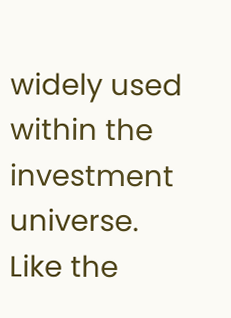widely used within the investment universe. Like the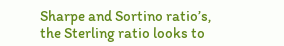Sharpe and Sortino ratio’s, the Sterling ratio looks to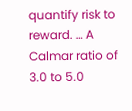quantify risk to reward. … A Calmar ratio of 3.0 to 5.0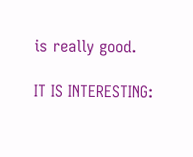is really good.

IT IS INTERESTING: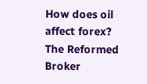How does oil affect forex?
The Reformed Broker